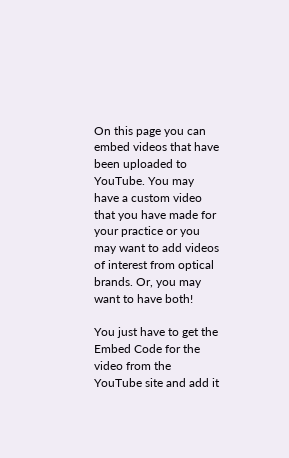On this page you can embed videos that have been uploaded to YouTube. You may have a custom video that you have made for your practice or you may want to add videos of interest from optical brands. Or, you may want to have both!

You just have to get the Embed Code for the video from the YouTube site and add it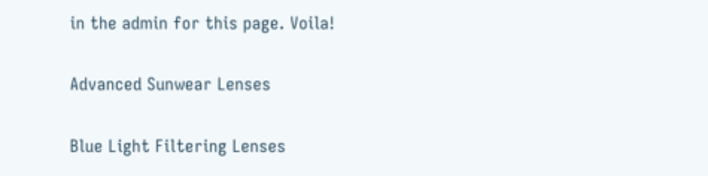in the admin for this page. Voila!

Advanced Sunwear Lenses

Blue Light Filtering Lenses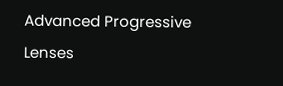Advanced Progressive Lenses